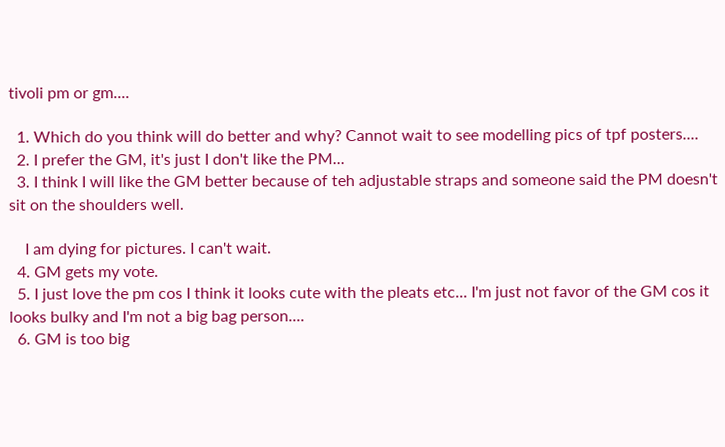tivoli pm or gm....

  1. Which do you think will do better and why? Cannot wait to see modelling pics of tpf posters....
  2. I prefer the GM, it's just I don't like the PM...
  3. I think I will like the GM better because of teh adjustable straps and someone said the PM doesn't sit on the shoulders well.

    I am dying for pictures. I can't wait.
  4. GM gets my vote.
  5. I just love the pm cos I think it looks cute with the pleats etc... I'm just not favor of the GM cos it looks bulky and I'm not a big bag person....
  6. GM is too big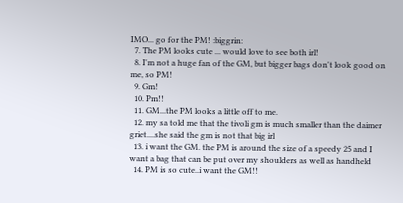IMO... go for the PM! :biggrin:
  7. The PM looks cute ... would love to see both irl!
  8. I'm not a huge fan of the GM, but bigger bags don't look good on me, so PM!
  9. Gm!
  10. Pm!!
  11. GM...the PM looks a little off to me.
  12. my sa told me that the tivoli gm is much smaller than the daimer griet....she said the gm is not that big irl
  13. i want the GM. the PM is around the size of a speedy 25 and I want a bag that can be put over my shoulders as well as handheld
  14. PM is so cute..i want the GM!!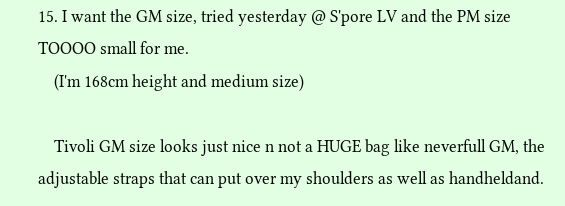15. I want the GM size, tried yesterday @ S'pore LV and the PM size TOOOO small for me.
    (I'm 168cm height and medium size)

    Tivoli GM size looks just nice n not a HUGE bag like neverfull GM, the adjustable straps that can put over my shoulders as well as handheldand.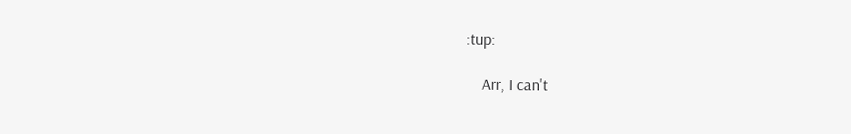:tup:

    Arr, I can't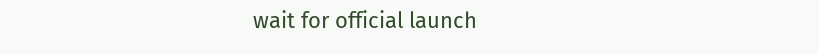wait for official launch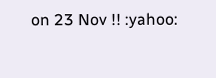on 23 Nov !! :yahoo: